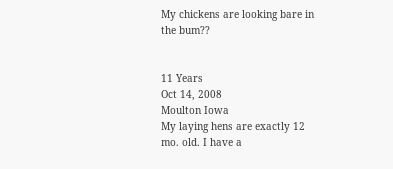My chickens are looking bare in the bum??


11 Years
Oct 14, 2008
Moulton Iowa
My laying hens are exactly 12 mo. old. I have a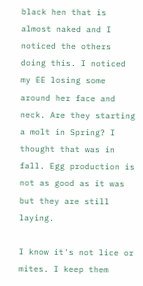black hen that is almost naked and I noticed the others doing this. I noticed my EE losing some around her face and neck. Are they starting a molt in Spring? I thought that was in fall. Egg production is not as good as it was but they are still laying.

I know it's not lice or mites. I keep them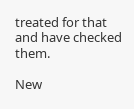treated for that and have checked them.

New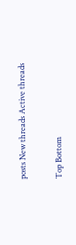posts New threads Active threads

Top Bottom